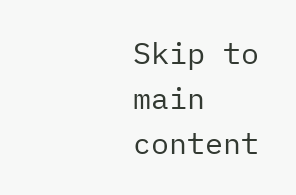Skip to main content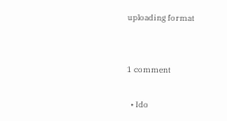uploading format


1 comment

  • Ido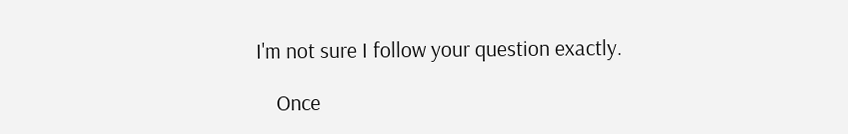I'm not sure I follow your question exactly.

    Once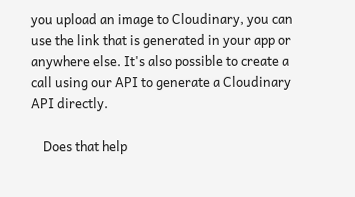you upload an image to Cloudinary, you can use the link that is generated in your app or anywhere else. It's also possible to create a call using our API to generate a Cloudinary API directly.

    Does that help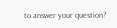to answer your question?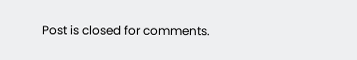Post is closed for comments.